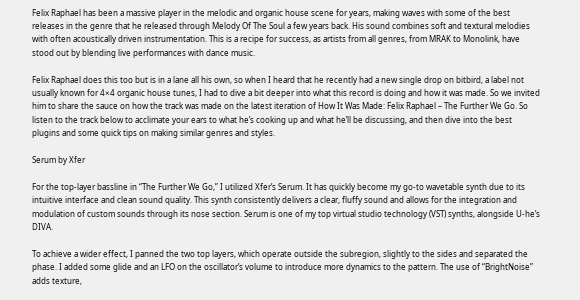Felix Raphael has been a massive player in the melodic and organic house scene for years, making waves with some of the best releases in the genre that he released through Melody Of The Soul a few years back. His sound combines soft and textural melodies with often acoustically driven instrumentation. This is a recipe for success, as artists from all genres, from MRAK to Monolink, have stood out by blending live performances with dance music.

Felix Raphael does this too but is in a lane all his own, so when I heard that he recently had a new single drop on bitbird, a label not usually known for 4×4 organic house tunes, I had to dive a bit deeper into what this record is doing and how it was made. So we invited him to share the sauce on how the track was made on the latest iteration of How It Was Made: Felix Raphael – The Further We Go. So listen to the track below to acclimate your ears to what he’s cooking up and what he’ll be discussing, and then dive into the best plugins and some quick tips on making similar genres and styles.

Serum by Xfer

For the top-layer bassline in “The Further We Go,” I utilized Xfer’s Serum. It has quickly become my go-to wavetable synth due to its intuitive interface and clean sound quality. This synth consistently delivers a clear, fluffy sound and allows for the integration and modulation of custom sounds through its nose section. Serum is one of my top virtual studio technology (VST) synths, alongside U-he’s DIVA.

To achieve a wider effect, I panned the two top layers, which operate outside the subregion, slightly to the sides and separated the phase. I added some glide and an LFO on the oscillator’s volume to introduce more dynamics to the pattern. The use of “BrightNoise” adds texture,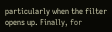particularly when the filter opens up. Finally, for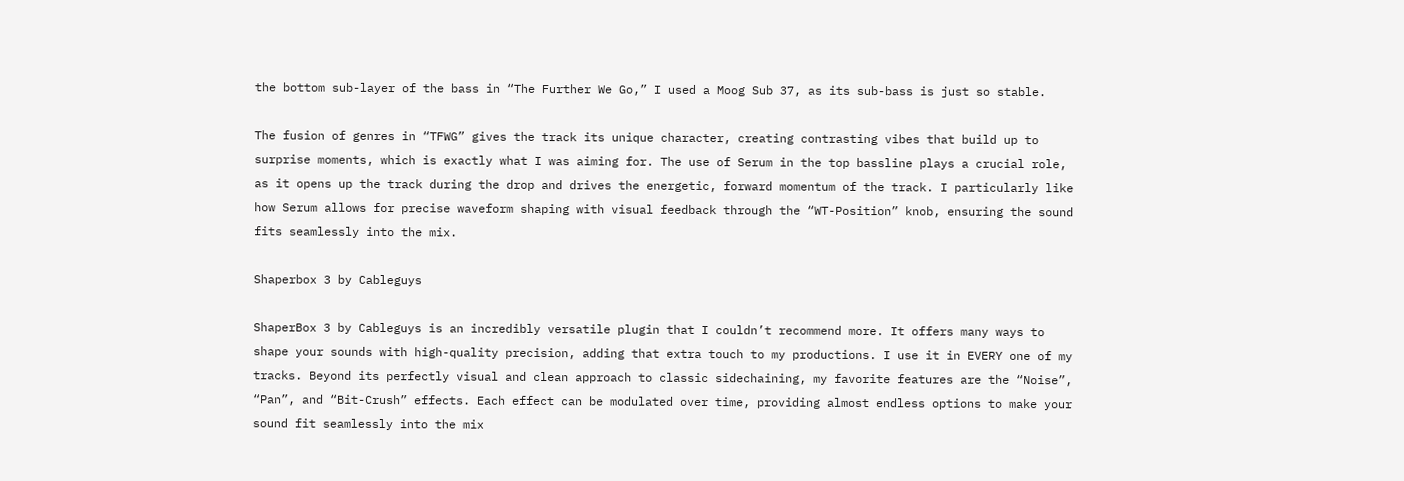the bottom sub-layer of the bass in “The Further We Go,” I used a Moog Sub 37, as its sub-bass is just so stable.

The fusion of genres in “TFWG” gives the track its unique character, creating contrasting vibes that build up to surprise moments, which is exactly what I was aiming for. The use of Serum in the top bassline plays a crucial role, as it opens up the track during the drop and drives the energetic, forward momentum of the track. I particularly like how Serum allows for precise waveform shaping with visual feedback through the “WT-Position” knob, ensuring the sound fits seamlessly into the mix.

Shaperbox 3 by Cableguys

ShaperBox 3 by Cableguys is an incredibly versatile plugin that I couldn’t recommend more. It offers many ways to shape your sounds with high-quality precision, adding that extra touch to my productions. I use it in EVERY one of my tracks. Beyond its perfectly visual and clean approach to classic sidechaining, my favorite features are the “Noise”, “Pan”, and “Bit-Crush” effects. Each effect can be modulated over time, providing almost endless options to make your sound fit seamlessly into the mix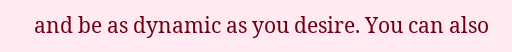and be as dynamic as you desire. You can also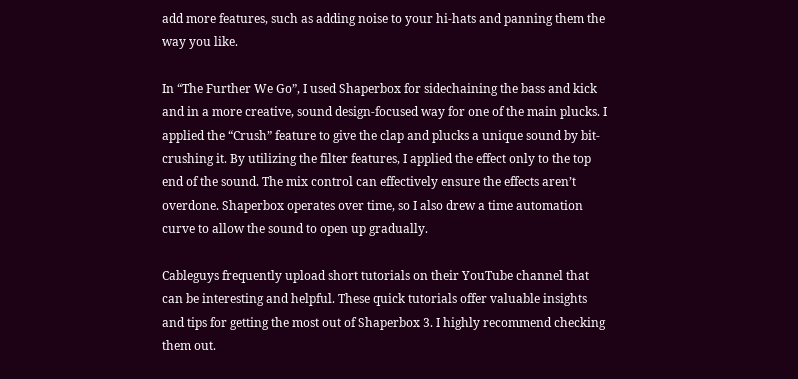add more features, such as adding noise to your hi-hats and panning them the way you like.

In “The Further We Go”, I used Shaperbox for sidechaining the bass and kick and in a more creative, sound design-focused way for one of the main plucks. I applied the “Crush” feature to give the clap and plucks a unique sound by bit-crushing it. By utilizing the filter features, I applied the effect only to the top end of the sound. The mix control can effectively ensure the effects aren’t overdone. Shaperbox operates over time, so I also drew a time automation curve to allow the sound to open up gradually.

Cableguys frequently upload short tutorials on their YouTube channel that can be interesting and helpful. These quick tutorials offer valuable insights and tips for getting the most out of Shaperbox 3. I highly recommend checking them out.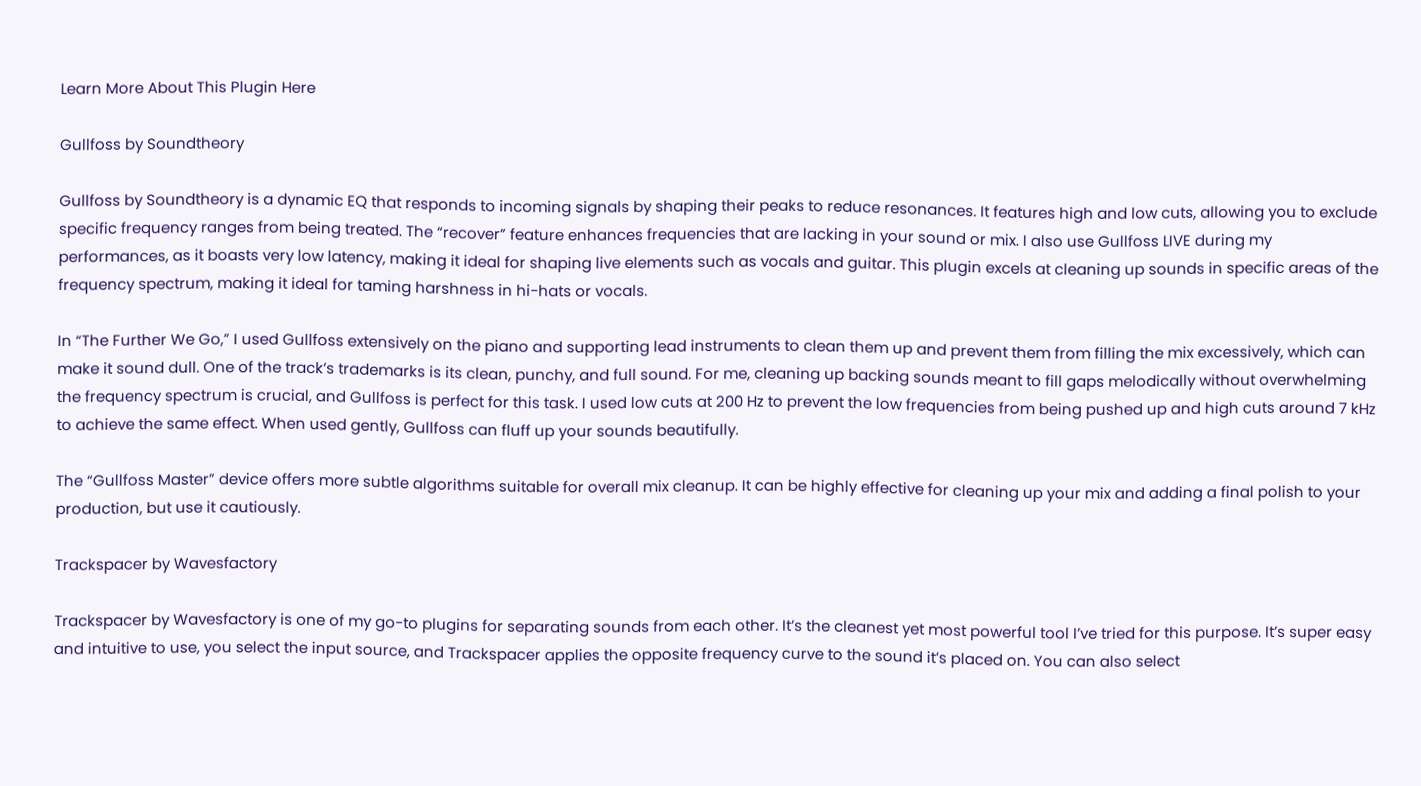Learn More About This Plugin Here

Gullfoss by Soundtheory

Gullfoss by Soundtheory is a dynamic EQ that responds to incoming signals by shaping their peaks to reduce resonances. It features high and low cuts, allowing you to exclude specific frequency ranges from being treated. The “recover” feature enhances frequencies that are lacking in your sound or mix. I also use Gullfoss LIVE during my performances, as it boasts very low latency, making it ideal for shaping live elements such as vocals and guitar. This plugin excels at cleaning up sounds in specific areas of the frequency spectrum, making it ideal for taming harshness in hi-hats or vocals.

In “The Further We Go,” I used Gullfoss extensively on the piano and supporting lead instruments to clean them up and prevent them from filling the mix excessively, which can make it sound dull. One of the track’s trademarks is its clean, punchy, and full sound. For me, cleaning up backing sounds meant to fill gaps melodically without overwhelming the frequency spectrum is crucial, and Gullfoss is perfect for this task. I used low cuts at 200 Hz to prevent the low frequencies from being pushed up and high cuts around 7 kHz to achieve the same effect. When used gently, Gullfoss can fluff up your sounds beautifully.

The “Gullfoss Master” device offers more subtle algorithms suitable for overall mix cleanup. It can be highly effective for cleaning up your mix and adding a final polish to your production, but use it cautiously.

Trackspacer by Wavesfactory

Trackspacer by Wavesfactory is one of my go-to plugins for separating sounds from each other. It’s the cleanest yet most powerful tool I’ve tried for this purpose. It’s super easy and intuitive to use, you select the input source, and Trackspacer applies the opposite frequency curve to the sound it’s placed on. You can also select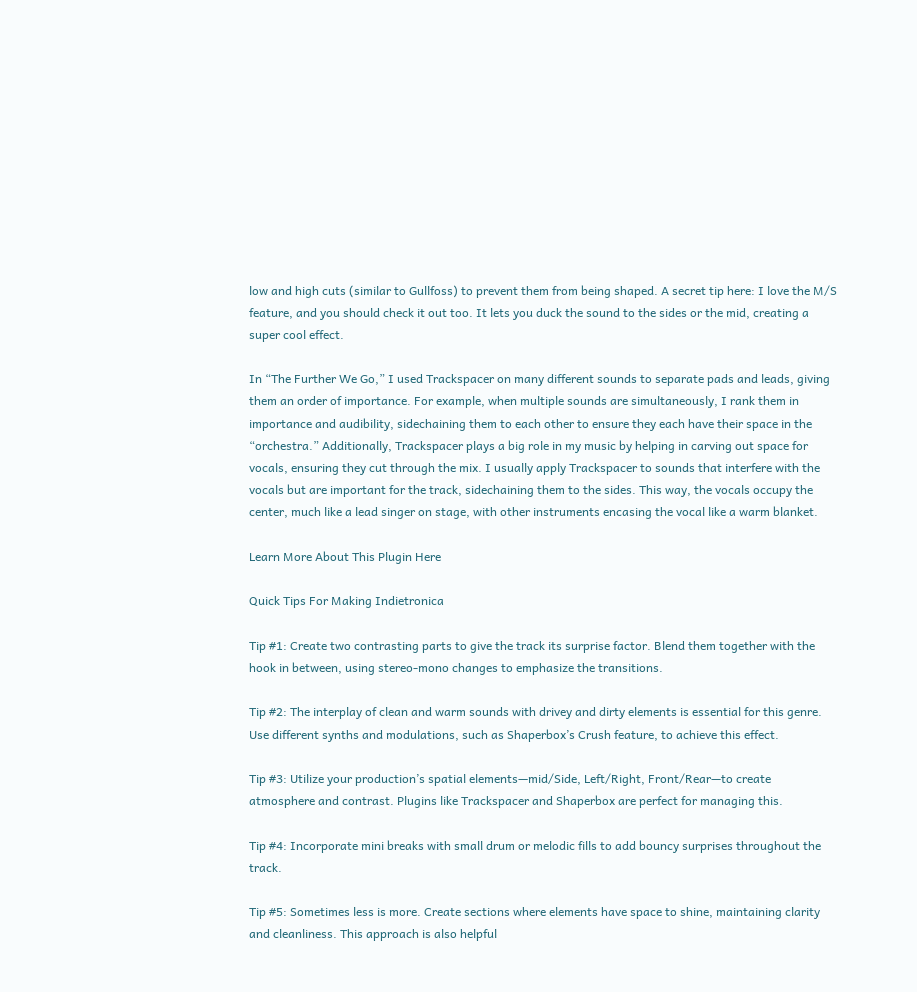low and high cuts (similar to Gullfoss) to prevent them from being shaped. A secret tip here: I love the M/S feature, and you should check it out too. It lets you duck the sound to the sides or the mid, creating a super cool effect.

In “The Further We Go,” I used Trackspacer on many different sounds to separate pads and leads, giving them an order of importance. For example, when multiple sounds are simultaneously, I rank them in importance and audibility, sidechaining them to each other to ensure they each have their space in the “orchestra.” Additionally, Trackspacer plays a big role in my music by helping in carving out space for vocals, ensuring they cut through the mix. I usually apply Trackspacer to sounds that interfere with the vocals but are important for the track, sidechaining them to the sides. This way, the vocals occupy the center, much like a lead singer on stage, with other instruments encasing the vocal like a warm blanket.

Learn More About This Plugin Here

Quick Tips For Making Indietronica

Tip #1: Create two contrasting parts to give the track its surprise factor. Blend them together with the hook in between, using stereo-mono changes to emphasize the transitions.

Tip #2: The interplay of clean and warm sounds with drivey and dirty elements is essential for this genre. Use different synths and modulations, such as Shaperbox’s Crush feature, to achieve this effect.

Tip #3: Utilize your production’s spatial elements—mid/Side, Left/Right, Front/Rear—to create atmosphere and contrast. Plugins like Trackspacer and Shaperbox are perfect for managing this.

Tip #4: Incorporate mini breaks with small drum or melodic fills to add bouncy surprises throughout the track.

Tip #5: Sometimes less is more. Create sections where elements have space to shine, maintaining clarity and cleanliness. This approach is also helpful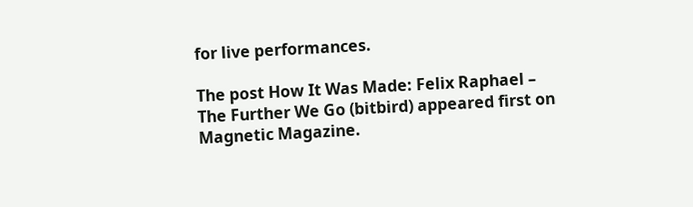for live performances.

The post How It Was Made: Felix Raphael – The Further We Go (bitbird) appeared first on Magnetic Magazine.